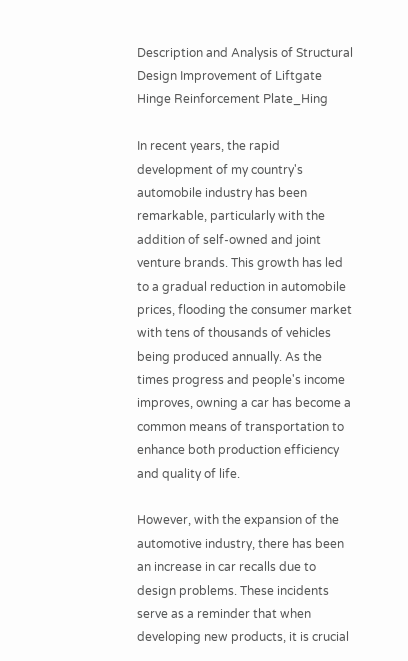Description and Analysis of Structural Design Improvement of Liftgate Hinge Reinforcement Plate_Hing

In recent years, the rapid development of my country's automobile industry has been remarkable, particularly with the addition of self-owned and joint venture brands. This growth has led to a gradual reduction in automobile prices, flooding the consumer market with tens of thousands of vehicles being produced annually. As the times progress and people's income improves, owning a car has become a common means of transportation to enhance both production efficiency and quality of life.

However, with the expansion of the automotive industry, there has been an increase in car recalls due to design problems. These incidents serve as a reminder that when developing new products, it is crucial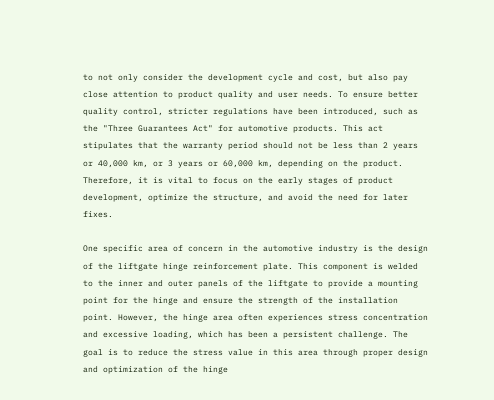to not only consider the development cycle and cost, but also pay close attention to product quality and user needs. To ensure better quality control, stricter regulations have been introduced, such as the "Three Guarantees Act" for automotive products. This act stipulates that the warranty period should not be less than 2 years or 40,000 km, or 3 years or 60,000 km, depending on the product. Therefore, it is vital to focus on the early stages of product development, optimize the structure, and avoid the need for later fixes.

One specific area of concern in the automotive industry is the design of the liftgate hinge reinforcement plate. This component is welded to the inner and outer panels of the liftgate to provide a mounting point for the hinge and ensure the strength of the installation point. However, the hinge area often experiences stress concentration and excessive loading, which has been a persistent challenge. The goal is to reduce the stress value in this area through proper design and optimization of the hinge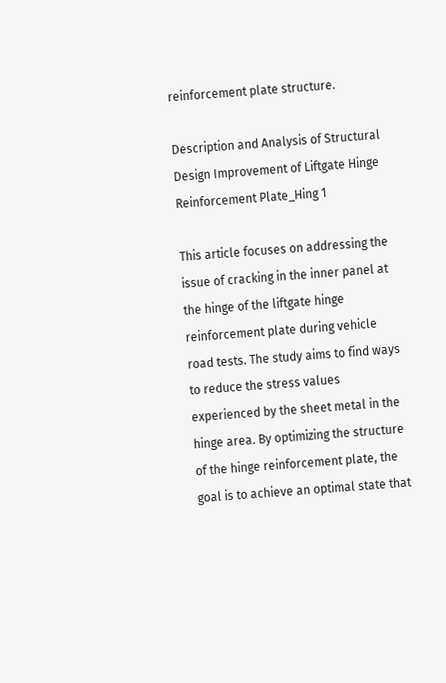reinforcement plate structure.

Description and Analysis of Structural Design Improvement of Liftgate Hinge Reinforcement Plate_Hing 1

This article focuses on addressing the issue of cracking in the inner panel at the hinge of the liftgate hinge reinforcement plate during vehicle road tests. The study aims to find ways to reduce the stress values experienced by the sheet metal in the hinge area. By optimizing the structure of the hinge reinforcement plate, the goal is to achieve an optimal state that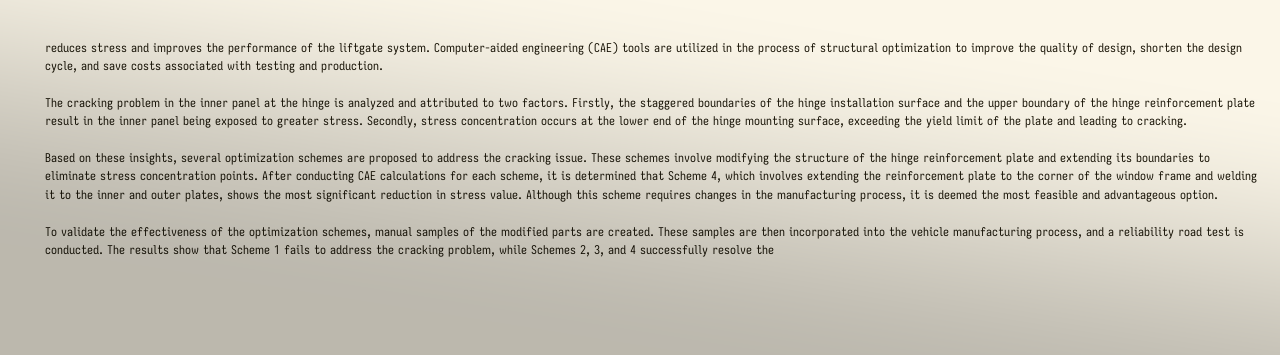reduces stress and improves the performance of the liftgate system. Computer-aided engineering (CAE) tools are utilized in the process of structural optimization to improve the quality of design, shorten the design cycle, and save costs associated with testing and production.

The cracking problem in the inner panel at the hinge is analyzed and attributed to two factors. Firstly, the staggered boundaries of the hinge installation surface and the upper boundary of the hinge reinforcement plate result in the inner panel being exposed to greater stress. Secondly, stress concentration occurs at the lower end of the hinge mounting surface, exceeding the yield limit of the plate and leading to cracking.

Based on these insights, several optimization schemes are proposed to address the cracking issue. These schemes involve modifying the structure of the hinge reinforcement plate and extending its boundaries to eliminate stress concentration points. After conducting CAE calculations for each scheme, it is determined that Scheme 4, which involves extending the reinforcement plate to the corner of the window frame and welding it to the inner and outer plates, shows the most significant reduction in stress value. Although this scheme requires changes in the manufacturing process, it is deemed the most feasible and advantageous option.

To validate the effectiveness of the optimization schemes, manual samples of the modified parts are created. These samples are then incorporated into the vehicle manufacturing process, and a reliability road test is conducted. The results show that Scheme 1 fails to address the cracking problem, while Schemes 2, 3, and 4 successfully resolve the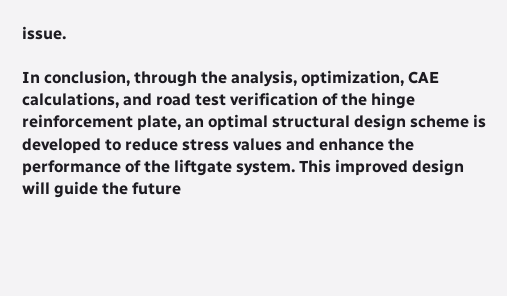issue.

In conclusion, through the analysis, optimization, CAE calculations, and road test verification of the hinge reinforcement plate, an optimal structural design scheme is developed to reduce stress values and enhance the performance of the liftgate system. This improved design will guide the future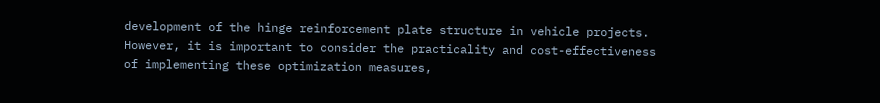development of the hinge reinforcement plate structure in vehicle projects. However, it is important to consider the practicality and cost-effectiveness of implementing these optimization measures,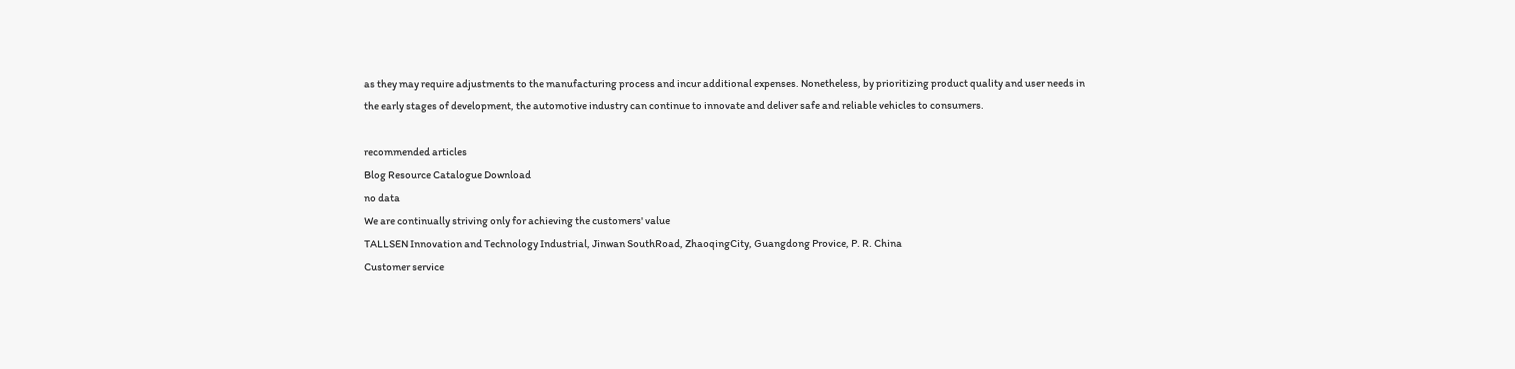as they may require adjustments to the manufacturing process and incur additional expenses. Nonetheless, by prioritizing product quality and user needs in the early stages of development, the automotive industry can continue to innovate and deliver safe and reliable vehicles to consumers.

recommended articles
Blog Resource Catalogue Download
no data
We are continually striving only for achieving the customers' value
TALLSEN Innovation and Technology Industrial, Jinwan SouthRoad, ZhaoqingCity, Guangdong Provice, P. R. China
Customer service